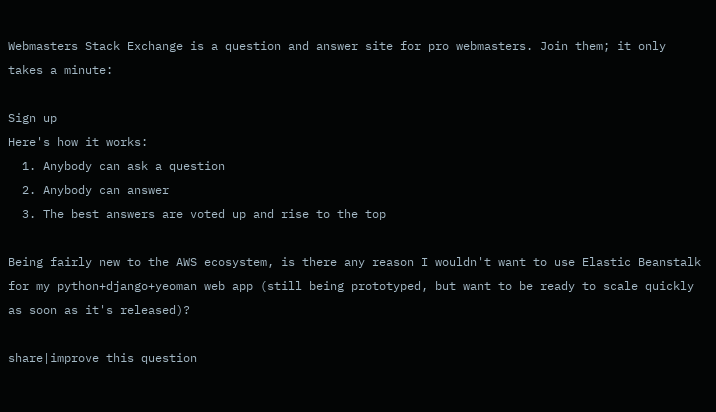Webmasters Stack Exchange is a question and answer site for pro webmasters. Join them; it only takes a minute:

Sign up
Here's how it works:
  1. Anybody can ask a question
  2. Anybody can answer
  3. The best answers are voted up and rise to the top

Being fairly new to the AWS ecosystem, is there any reason I wouldn't want to use Elastic Beanstalk for my python+django+yeoman web app (still being prototyped, but want to be ready to scale quickly as soon as it's released)?

share|improve this question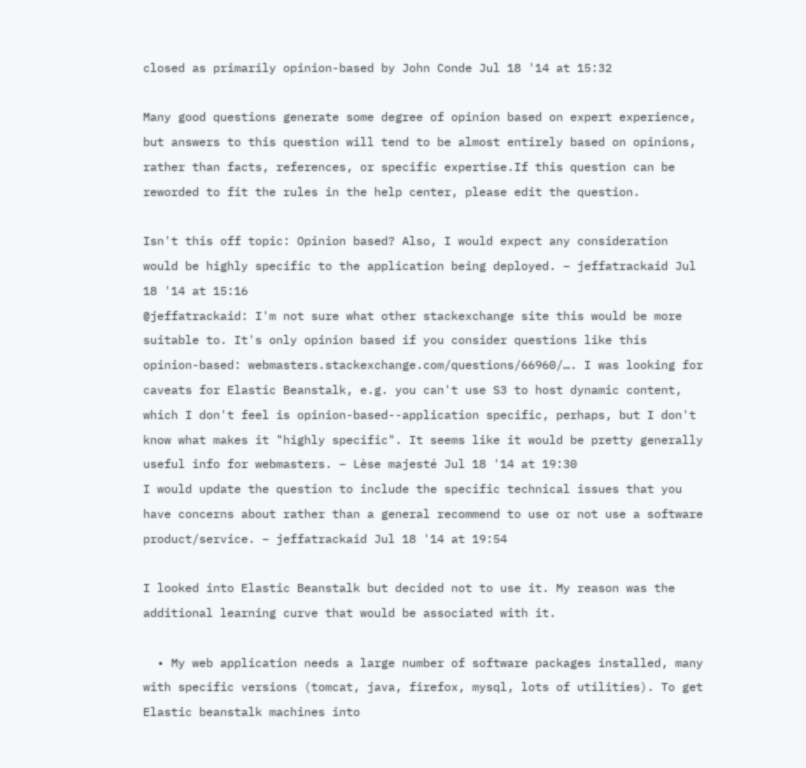closed as primarily opinion-based by John Conde Jul 18 '14 at 15:32

Many good questions generate some degree of opinion based on expert experience, but answers to this question will tend to be almost entirely based on opinions, rather than facts, references, or specific expertise.If this question can be reworded to fit the rules in the help center, please edit the question.

Isn't this off topic: Opinion based? Also, I would expect any consideration would be highly specific to the application being deployed. – jeffatrackaid Jul 18 '14 at 15:16
@jeffatrackaid: I'm not sure what other stackexchange site this would be more suitable to. It's only opinion based if you consider questions like this opinion-based: webmasters.stackexchange.com/questions/66960/…. I was looking for caveats for Elastic Beanstalk, e.g. you can't use S3 to host dynamic content, which I don't feel is opinion-based--application specific, perhaps, but I don't know what makes it "highly specific". It seems like it would be pretty generally useful info for webmasters. – Lèse majesté Jul 18 '14 at 19:30
I would update the question to include the specific technical issues that you have concerns about rather than a general recommend to use or not use a software product/service. – jeffatrackaid Jul 18 '14 at 19:54

I looked into Elastic Beanstalk but decided not to use it. My reason was the additional learning curve that would be associated with it.

  • My web application needs a large number of software packages installed, many with specific versions (tomcat, java, firefox, mysql, lots of utilities). To get Elastic beanstalk machines into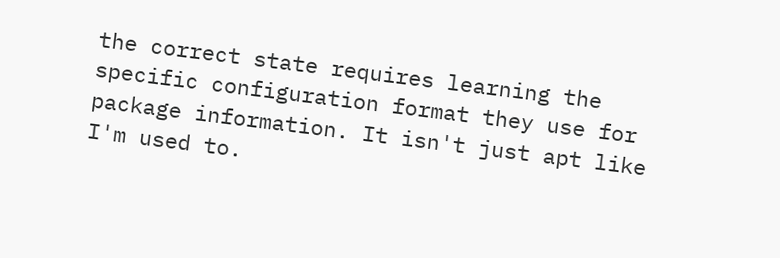the correct state requires learning the specific configuration format they use for package information. It isn't just apt like I'm used to.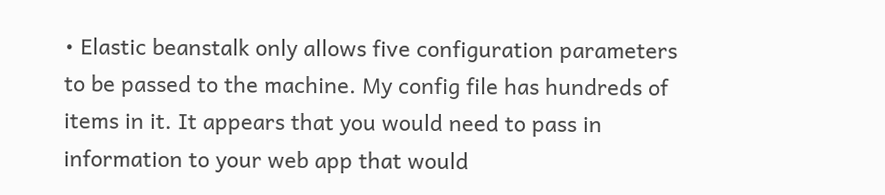• Elastic beanstalk only allows five configuration parameters to be passed to the machine. My config file has hundreds of items in it. It appears that you would need to pass in information to your web app that would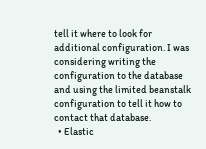tell it where to look for additional configuration. I was considering writing the configuration to the database and using the limited beanstalk configuration to tell it how to contact that database.
  • Elastic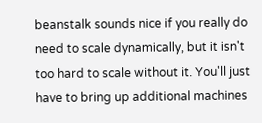beanstalk sounds nice if you really do need to scale dynamically, but it isn't too hard to scale without it. You'll just have to bring up additional machines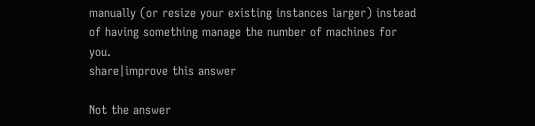manually (or resize your existing instances larger) instead of having something manage the number of machines for you.
share|improve this answer

Not the answer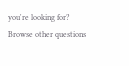you're looking for? Browse other questions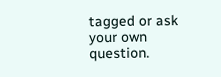tagged or ask your own question.